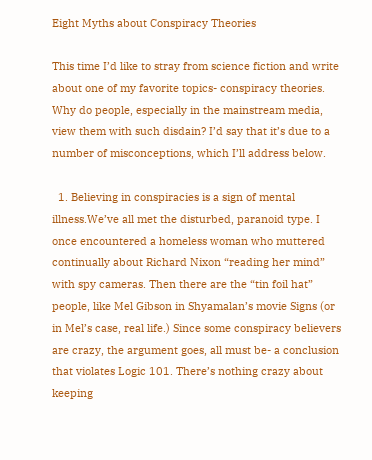Eight Myths about Conspiracy Theories

This time I’d like to stray from science fiction and write about one of my favorite topics- conspiracy theories. Why do people, especially in the mainstream media, view them with such disdain? I’d say that it’s due to a number of misconceptions, which I’ll address below.

  1. Believing in conspiracies is a sign of mental illness.We’ve all met the disturbed, paranoid type. I once encountered a homeless woman who muttered continually about Richard Nixon “reading her mind” with spy cameras. Then there are the “tin foil hat” people, like Mel Gibson in Shyamalan’s movie Signs (or in Mel’s case, real life.) Since some conspiracy believers are crazy, the argument goes, all must be- a conclusion that violates Logic 101. There’s nothing crazy about keeping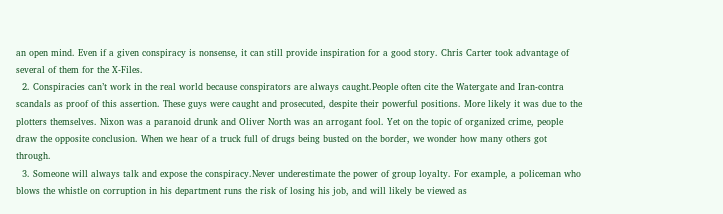an open mind. Even if a given conspiracy is nonsense, it can still provide inspiration for a good story. Chris Carter took advantage of several of them for the X-Files.
  2. Conspiracies can’t work in the real world because conspirators are always caught.People often cite the Watergate and Iran-contra scandals as proof of this assertion. These guys were caught and prosecuted, despite their powerful positions. More likely it was due to the plotters themselves. Nixon was a paranoid drunk and Oliver North was an arrogant fool. Yet on the topic of organized crime, people draw the opposite conclusion. When we hear of a truck full of drugs being busted on the border, we wonder how many others got through.
  3. Someone will always talk and expose the conspiracy.Never underestimate the power of group loyalty. For example, a policeman who blows the whistle on corruption in his department runs the risk of losing his job, and will likely be viewed as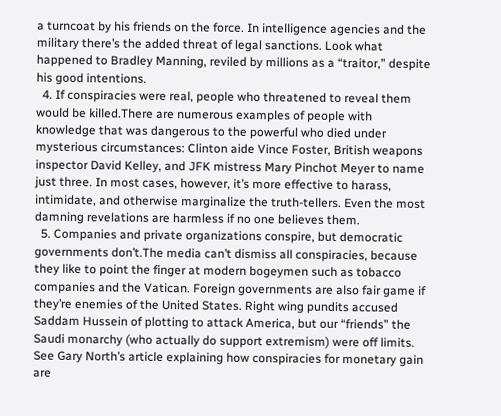a turncoat by his friends on the force. In intelligence agencies and the military there’s the added threat of legal sanctions. Look what happened to Bradley Manning, reviled by millions as a “traitor,” despite his good intentions.
  4. If conspiracies were real, people who threatened to reveal them would be killed.There are numerous examples of people with knowledge that was dangerous to the powerful who died under mysterious circumstances: Clinton aide Vince Foster, British weapons inspector David Kelley, and JFK mistress Mary Pinchot Meyer to name just three. In most cases, however, it’s more effective to harass, intimidate, and otherwise marginalize the truth-tellers. Even the most damning revelations are harmless if no one believes them.
  5. Companies and private organizations conspire, but democratic governments don’t.The media can’t dismiss all conspiracies, because they like to point the finger at modern bogeymen such as tobacco companies and the Vatican. Foreign governments are also fair game if they’re enemies of the United States. Right wing pundits accused Saddam Hussein of plotting to attack America, but our “friends” the Saudi monarchy (who actually do support extremism) were off limits. See Gary North’s article explaining how conspiracies for monetary gain are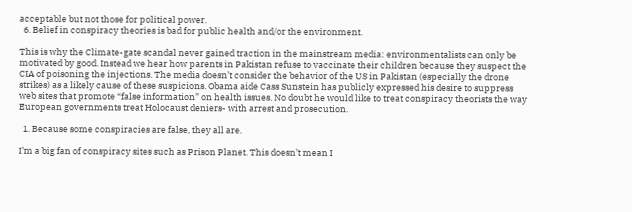acceptable but not those for political power.
  6. Belief in conspiracy theories is bad for public health and/or the environment.

This is why the Climate-gate scandal never gained traction in the mainstream media: environmentalists can only be motivated by good. Instead we hear how parents in Pakistan refuse to vaccinate their children because they suspect the CIA of poisoning the injections. The media doesn’t consider the behavior of the US in Pakistan (especially the drone strikes) as a likely cause of these suspicions. Obama aide Cass Sunstein has publicly expressed his desire to suppress web sites that promote “false information” on health issues. No doubt he would like to treat conspiracy theorists the way European governments treat Holocaust deniers- with arrest and prosecution.

  1. Because some conspiracies are false, they all are.

I’m a big fan of conspiracy sites such as Prison Planet. This doesn’t mean I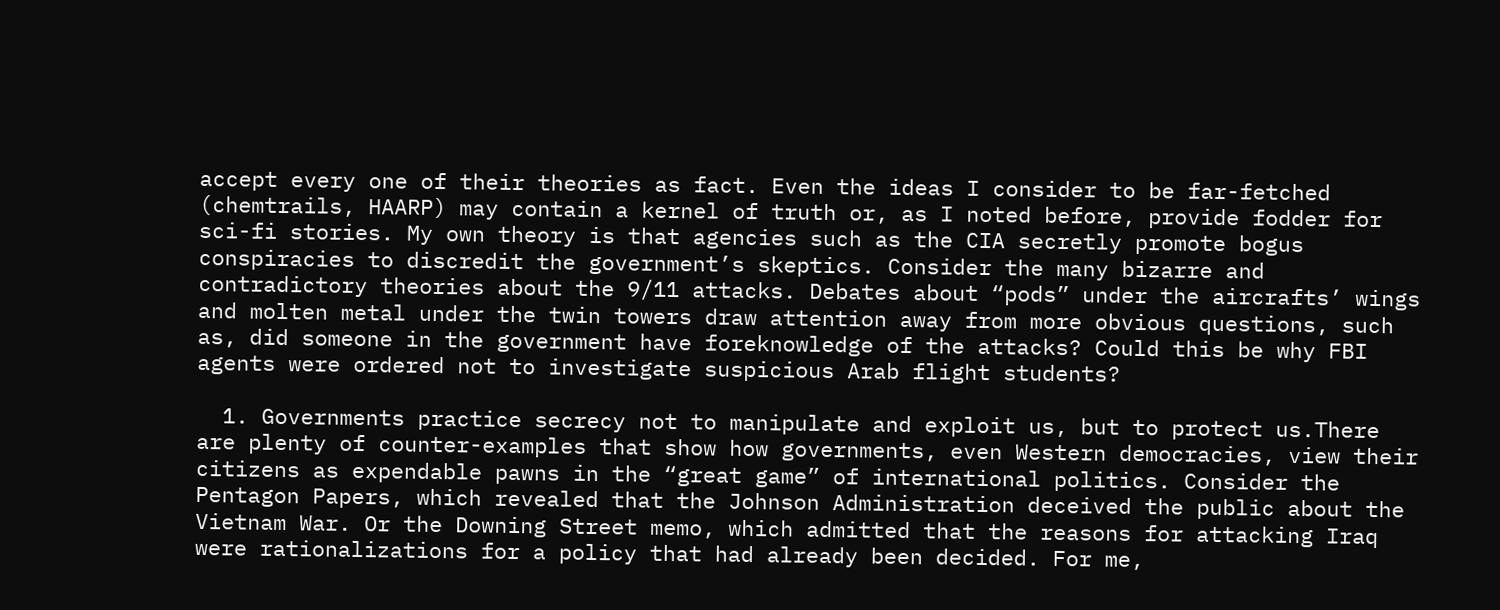accept every one of their theories as fact. Even the ideas I consider to be far-fetched (chemtrails, HAARP) may contain a kernel of truth or, as I noted before, provide fodder for sci-fi stories. My own theory is that agencies such as the CIA secretly promote bogus conspiracies to discredit the government’s skeptics. Consider the many bizarre and contradictory theories about the 9/11 attacks. Debates about “pods” under the aircrafts’ wings and molten metal under the twin towers draw attention away from more obvious questions, such as, did someone in the government have foreknowledge of the attacks? Could this be why FBI agents were ordered not to investigate suspicious Arab flight students?

  1. Governments practice secrecy not to manipulate and exploit us, but to protect us.There are plenty of counter-examples that show how governments, even Western democracies, view their citizens as expendable pawns in the “great game” of international politics. Consider the Pentagon Papers, which revealed that the Johnson Administration deceived the public about the Vietnam War. Or the Downing Street memo, which admitted that the reasons for attacking Iraq were rationalizations for a policy that had already been decided. For me,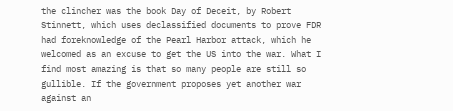the clincher was the book Day of Deceit, by Robert Stinnett, which uses declassified documents to prove FDR had foreknowledge of the Pearl Harbor attack, which he welcomed as an excuse to get the US into the war. What I find most amazing is that so many people are still so gullible. If the government proposes yet another war against an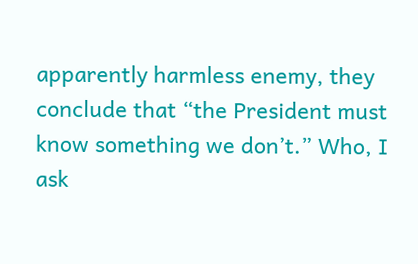apparently harmless enemy, they conclude that “the President must know something we don’t.” Who, I ask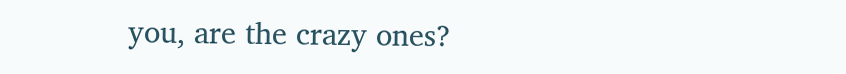you, are the crazy ones?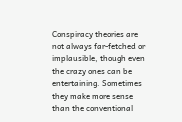Conspiracy theories are not always far-fetched or implausible, though even the crazy ones can be entertaining. Sometimes they make more sense than the conventional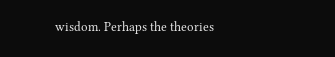wisdom. Perhaps the theories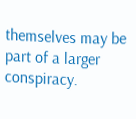themselves may be part of a larger conspiracy.